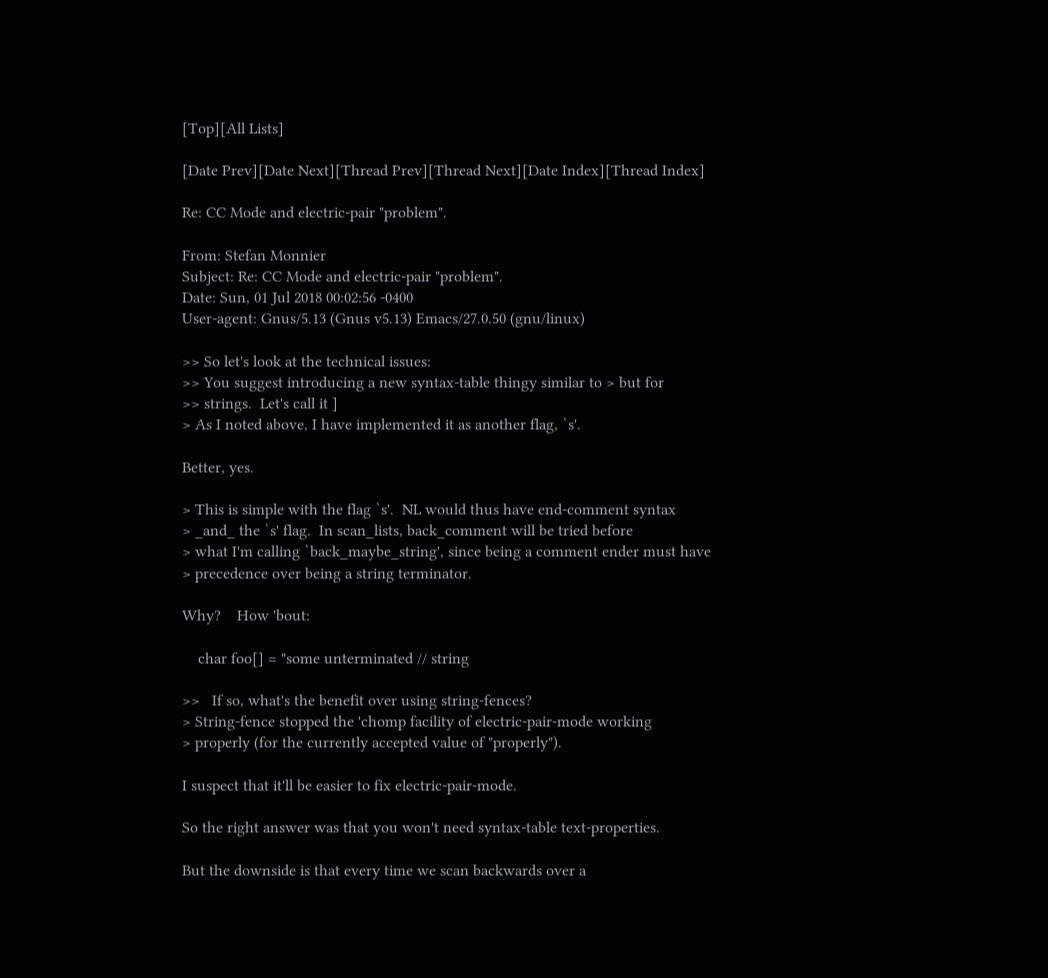[Top][All Lists]

[Date Prev][Date Next][Thread Prev][Thread Next][Date Index][Thread Index]

Re: CC Mode and electric-pair "problem".

From: Stefan Monnier
Subject: Re: CC Mode and electric-pair "problem".
Date: Sun, 01 Jul 2018 00:02:56 -0400
User-agent: Gnus/5.13 (Gnus v5.13) Emacs/27.0.50 (gnu/linux)

>> So let's look at the technical issues:
>> You suggest introducing a new syntax-table thingy similar to > but for
>> strings.  Let's call it ]
> As I noted above, I have implemented it as another flag, `s'.

Better, yes.

> This is simple with the flag `s'.  NL would thus have end-comment syntax
> _and_ the `s' flag.  In scan_lists, back_comment will be tried before
> what I'm calling `back_maybe_string', since being a comment ender must have
> precedence over being a string terminator.

Why?    How 'bout:

    char foo[] = "some unterminated // string

>>   If so, what's the benefit over using string-fences?
> String-fence stopped the 'chomp facility of electric-pair-mode working
> properly (for the currently accepted value of "properly").

I suspect that it'll be easier to fix electric-pair-mode.

So the right answer was that you won't need syntax-table text-properties.

But the downside is that every time we scan backwards over a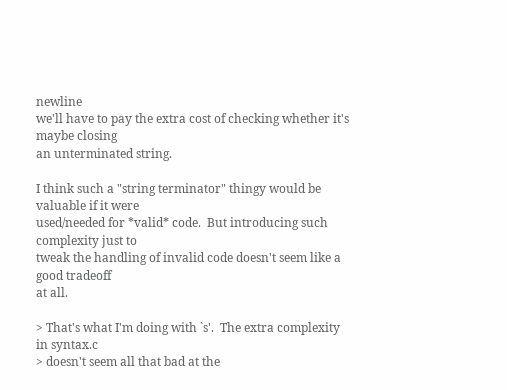newline
we'll have to pay the extra cost of checking whether it's maybe closing
an unterminated string.

I think such a "string terminator" thingy would be valuable if it were
used/needed for *valid* code.  But introducing such complexity just to
tweak the handling of invalid code doesn't seem like a good tradeoff
at all.

> That's what I'm doing with `s'.  The extra complexity in syntax.c
> doesn't seem all that bad at the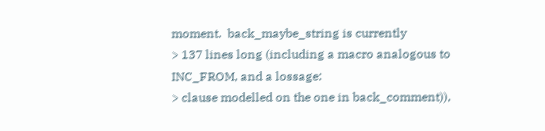moment.  back_maybe_string is currently
> 137 lines long (including a macro analogous to INC_FROM, and a lossage:
> clause modelled on the one in back_comment)),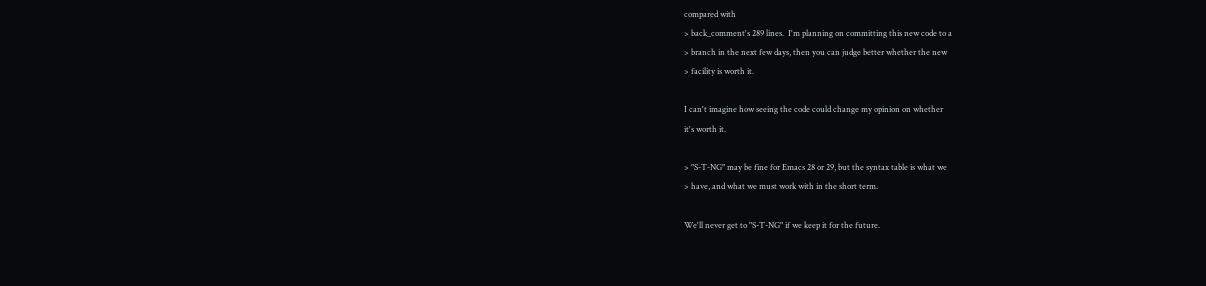compared with
> back_comment's 289 lines.  I'm planning on committing this new code to a
> branch in the next few days, then you can judge better whether the new
> facility is worth it.

I can't imagine how seeing the code could change my opinion on whether
it's worth it.

> "S-T-NG" may be fine for Emacs 28 or 29, but the syntax table is what we
> have, and what we must work with in the short term.

We'll never get to "S-T-NG" if we keep it for the future.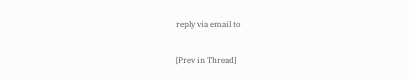reply via email to

[Prev in Thread]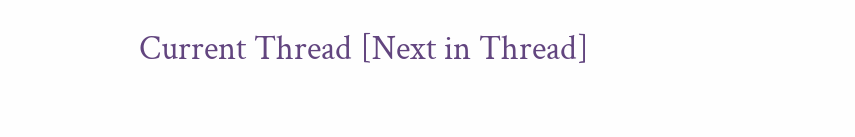Current Thread [Next in Thread]